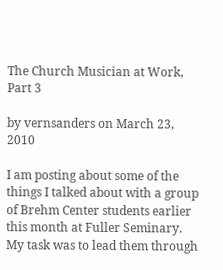The Church Musician at Work, Part 3

by vernsanders on March 23, 2010

I am posting about some of the things I talked about with a group of Brehm Center students earlier this month at Fuller Seminary. My task was to lead them through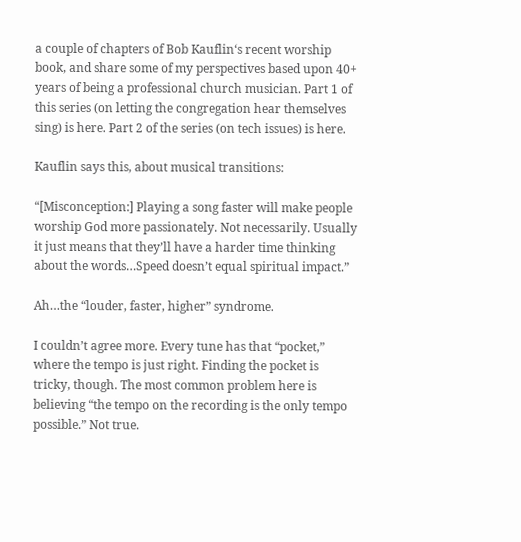a couple of chapters of Bob Kauflin‘s recent worship book, and share some of my perspectives based upon 40+ years of being a professional church musician. Part 1 of this series (on letting the congregation hear themselves sing) is here. Part 2 of the series (on tech issues) is here.

Kauflin says this, about musical transitions:

“[Misconception:] Playing a song faster will make people worship God more passionately. Not necessarily. Usually it just means that they’ll have a harder time thinking about the words…Speed doesn’t equal spiritual impact.”

Ah…the “louder, faster, higher” syndrome.

I couldn’t agree more. Every tune has that “pocket,” where the tempo is just right. Finding the pocket is tricky, though. The most common problem here is believing “the tempo on the recording is the only tempo possible.” Not true.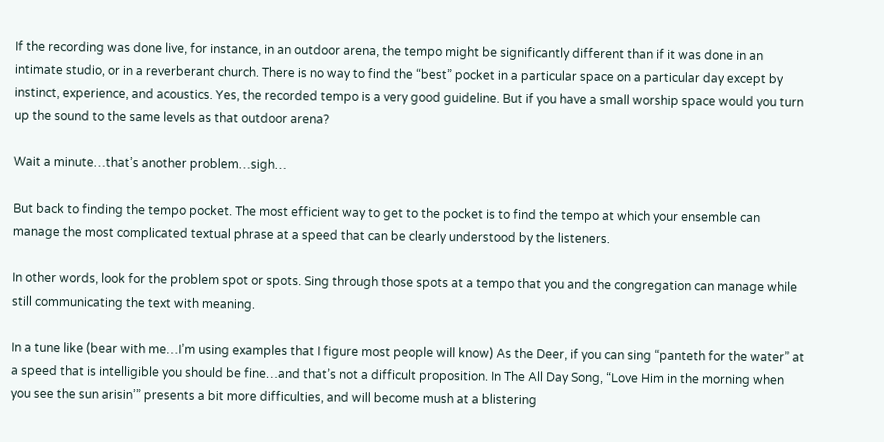If the recording was done live, for instance, in an outdoor arena, the tempo might be significantly different than if it was done in an intimate studio, or in a reverberant church. There is no way to find the “best” pocket in a particular space on a particular day except by instinct, experience, and acoustics. Yes, the recorded tempo is a very good guideline. But if you have a small worship space would you turn up the sound to the same levels as that outdoor arena?

Wait a minute…that’s another problem…sigh…

But back to finding the tempo pocket. The most efficient way to get to the pocket is to find the tempo at which your ensemble can manage the most complicated textual phrase at a speed that can be clearly understood by the listeners.

In other words, look for the problem spot or spots. Sing through those spots at a tempo that you and the congregation can manage while still communicating the text with meaning.

In a tune like (bear with me…I’m using examples that I figure most people will know) As the Deer, if you can sing “panteth for the water” at a speed that is intelligible you should be fine…and that’s not a difficult proposition. In The All Day Song, “Love Him in the morning when you see the sun arisin’” presents a bit more difficulties, and will become mush at a blistering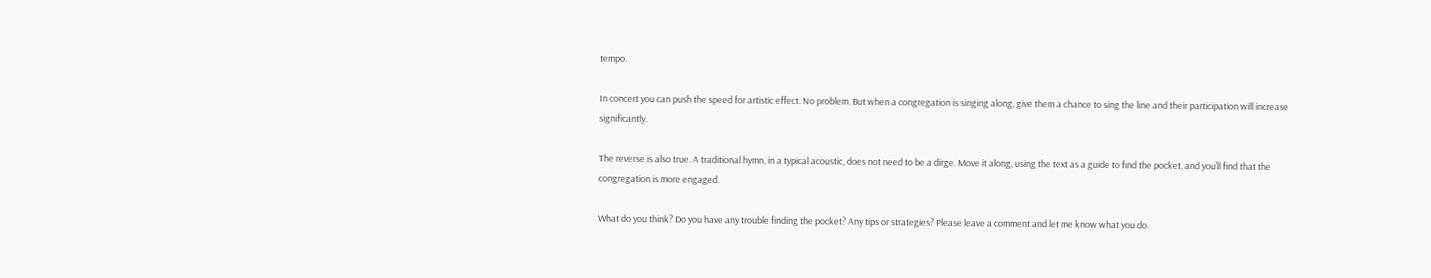tempo.

In concert you can push the speed for artistic effect. No problem. But when a congregation is singing along, give them a chance to sing the line and their participation will increase significantly.

The reverse is also true. A traditional hymn, in a typical acoustic, does not need to be a dirge. Move it along, using the text as a guide to find the pocket, and you’ll find that the congregation is more engaged.

What do you think? Do you have any trouble finding the pocket? Any tips or strategies? Please leave a comment and let me know what you do.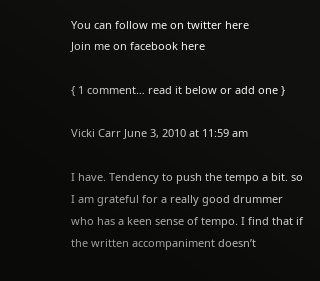You can follow me on twitter here
Join me on facebook here

{ 1 comment… read it below or add one }

Vicki Carr June 3, 2010 at 11:59 am

I have. Tendency to push the tempo a bit. so I am grateful for a really good drummer who has a keen sense of tempo. I find that if the written accompaniment doesn’t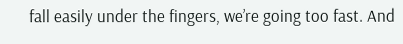fall easily under the fingers, we’re going too fast. And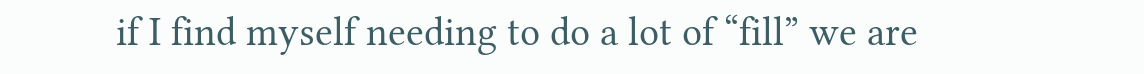if I find myself needing to do a lot of “fill” we are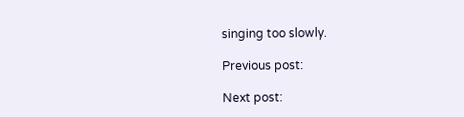singing too slowly.

Previous post:

Next post: